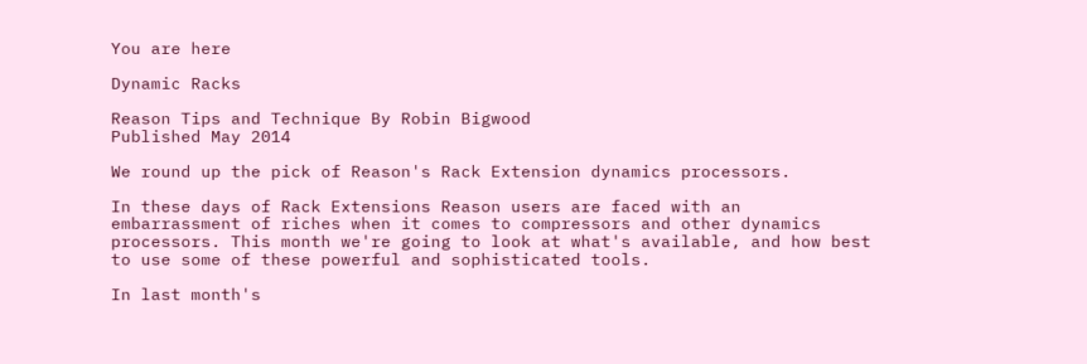You are here

Dynamic Racks

Reason Tips and Technique By Robin Bigwood
Published May 2014

We round up the pick of Reason's Rack Extension dynamics processors.

In these days of Rack Extensions Reason users are faced with an embarrassment of riches when it comes to compressors and other dynamics processors. This month we're going to look at what's available, and how best to use some of these powerful and sophisticated tools.

In last month's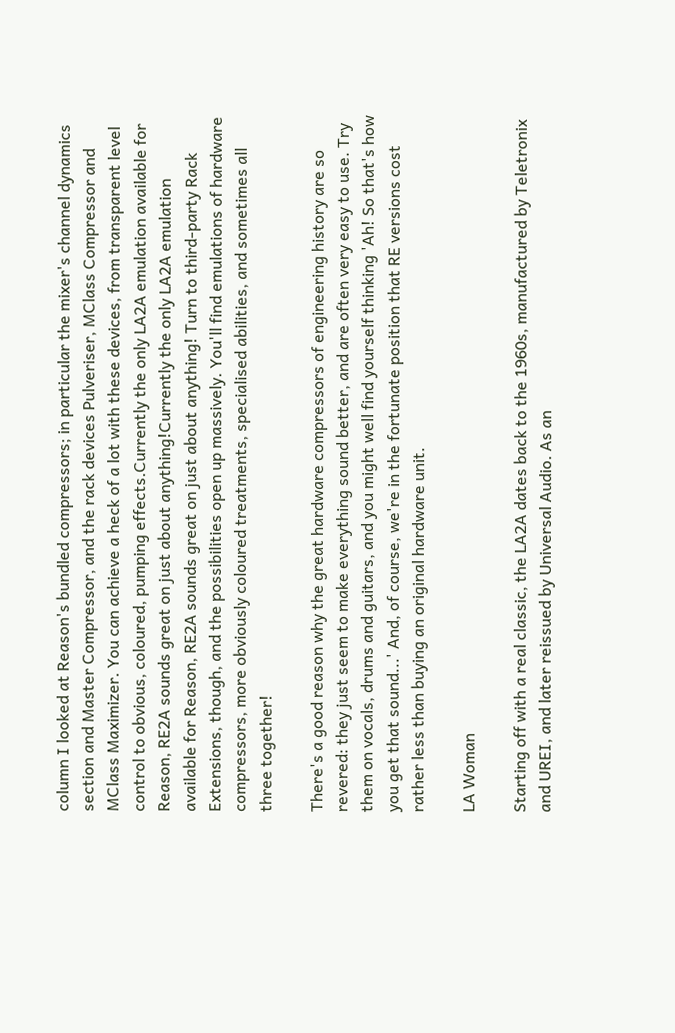column I looked at Reason's bundled compressors; in particular the mixer's channel dynamics section and Master Compressor, and the rack devices Pulveriser, MClass Compressor and MClass Maximizer. You can achieve a heck of a lot with these devices, from transparent level control to obvious, coloured, pumping effects.Currently the only LA2A emulation available for Reason, RE2A sounds great on just about anything!Currently the only LA2A emulation available for Reason, RE2A sounds great on just about anything! Turn to third-party Rack Extensions, though, and the possibilities open up massively. You'll find emulations of hardware compressors, more obviously coloured treatments, specialised abilities, and sometimes all three together!

There's a good reason why the great hardware compressors of engineering history are so revered: they just seem to make everything sound better, and are often very easy to use. Try them on vocals, drums and guitars, and you might well find yourself thinking 'Ah! So that's how you get that sound...' And, of course, we're in the fortunate position that RE versions cost rather less than buying an original hardware unit.

LA Woman

Starting off with a real classic, the LA2A dates back to the 1960s, manufactured by Teletronix and UREI, and later reissued by Universal Audio. As an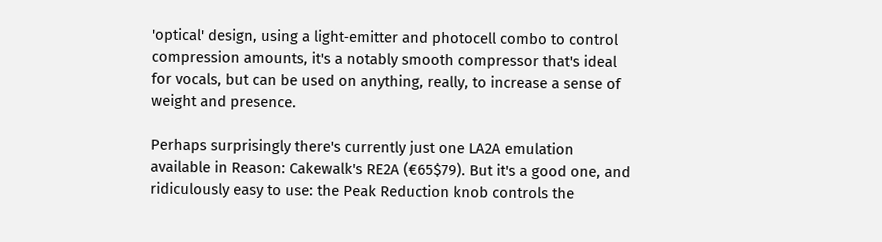'optical' design, using a light‑emitter and photocell combo to control compression amounts, it's a notably smooth compressor that's ideal for vocals, but can be used on anything, really, to increase a sense of weight and presence.

Perhaps surprisingly there's currently just one LA2A emulation available in Reason: Cakewalk's RE2A (€65$79). But it's a good one, and ridiculously easy to use: the Peak Reduction knob controls the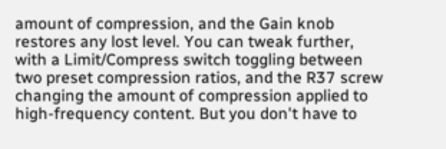amount of compression, and the Gain knob restores any lost level. You can tweak further, with a Limit/Compress switch toggling between two preset compression ratios, and the R37 screw changing the amount of compression applied to high-frequency content. But you don't have to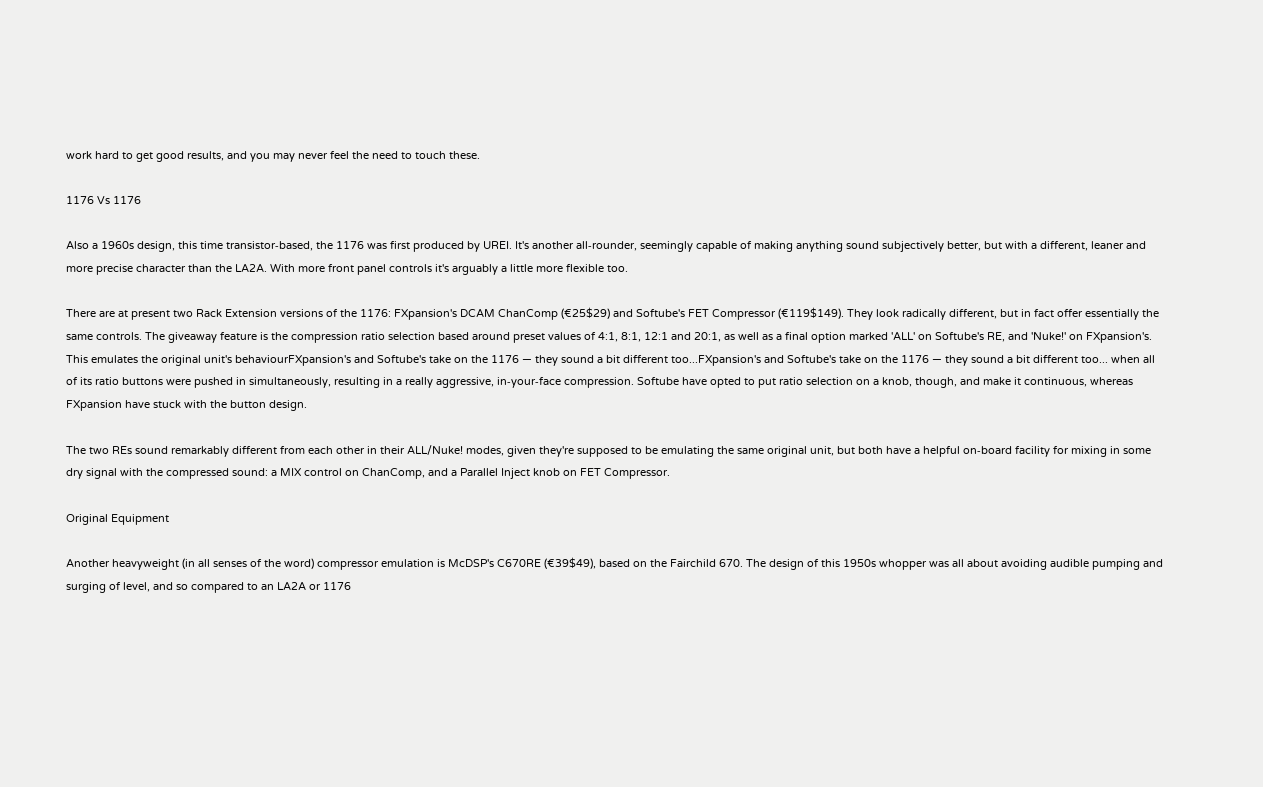work hard to get good results, and you may never feel the need to touch these.

1176 Vs 1176

Also a 1960s design, this time transistor‑based, the 1176 was first produced by UREI. It's another all‑rounder, seemingly capable of making anything sound subjectively better, but with a different, leaner and more precise character than the LA2A. With more front panel controls it's arguably a little more flexible too.

There are at present two Rack Extension versions of the 1176: FXpansion's DCAM ChanComp (€25$29) and Softube's FET Compressor (€119$149). They look radically different, but in fact offer essentially the same controls. The giveaway feature is the compression ratio selection based around preset values of 4:1, 8:1, 12:1 and 20:1, as well as a final option marked 'ALL' on Softube's RE, and 'Nuke!' on FXpansion's. This emulates the original unit's behaviourFXpansion's and Softube's take on the 1176 — they sound a bit different too...FXpansion's and Softube's take on the 1176 — they sound a bit different too... when all of its ratio buttons were pushed in simultaneously, resulting in a really aggressive, in‑your‑face compression. Softube have opted to put ratio selection on a knob, though, and make it continuous, whereas FXpansion have stuck with the button design.

The two REs sound remarkably different from each other in their ALL/Nuke! modes, given they're supposed to be emulating the same original unit, but both have a helpful on‑board facility for mixing in some dry signal with the compressed sound: a MIX control on ChanComp, and a Parallel Inject knob on FET Compressor.

Original Equipment

Another heavyweight (in all senses of the word) compressor emulation is McDSP's C670RE (€39$49), based on the Fairchild 670. The design of this 1950s whopper was all about avoiding audible pumping and surging of level, and so compared to an LA2A or 1176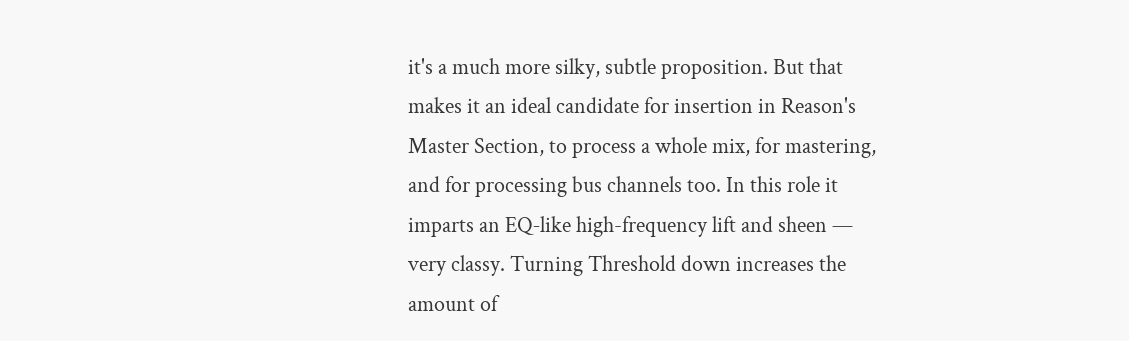it's a much more silky, subtle proposition. But that makes it an ideal candidate for insertion in Reason's Master Section, to process a whole mix, for mastering, and for processing bus channels too. In this role it imparts an EQ‑like high-frequency lift and sheen — very classy. Turning Threshold down increases the amount of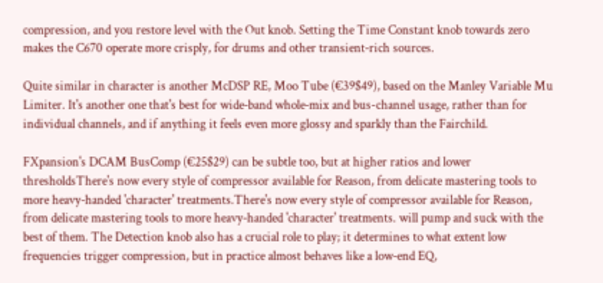compression, and you restore level with the Out knob. Setting the Time Constant knob towards zero makes the C670 operate more crisply, for drums and other transient‑rich sources.

Quite similar in character is another McDSP RE, Moo Tube (€39$49), based on the Manley Variable Mu Limiter. It's another one that's best for wide‑band whole‑mix and bus-channel usage, rather than for individual channels, and if anything it feels even more glossy and sparkly than the Fairchild.

FXpansion's DCAM BusComp (€25$29) can be subtle too, but at higher ratios and lower thresholdsThere's now every style of compressor available for Reason, from delicate mastering tools to more heavy‑handed 'character' treatments.There's now every style of compressor available for Reason, from delicate mastering tools to more heavy‑handed 'character' treatments. will pump and suck with the best of them. The Detection knob also has a crucial role to play; it determines to what extent low frequencies trigger compression, but in practice almost behaves like a low‑end EQ,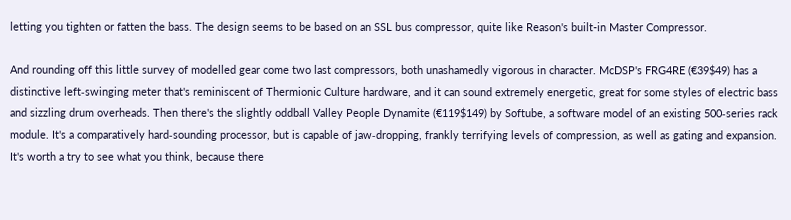letting you tighten or fatten the bass. The design seems to be based on an SSL bus compressor, quite like Reason's built-in Master Compressor.

And rounding off this little survey of modelled gear come two last compressors, both unashamedly vigorous in character. McDSP's FRG4RE (€39$49) has a distinctive left‑swinging meter that's reminiscent of Thermionic Culture hardware, and it can sound extremely energetic, great for some styles of electric bass and sizzling drum overheads. Then there's the slightly oddball Valley People Dynamite (€119$149) by Softube, a software model of an existing 500‑series rack module. It's a comparatively hard‑sounding processor, but is capable of jaw‑dropping, frankly terrifying levels of compression, as well as gating and expansion. It's worth a try to see what you think, because there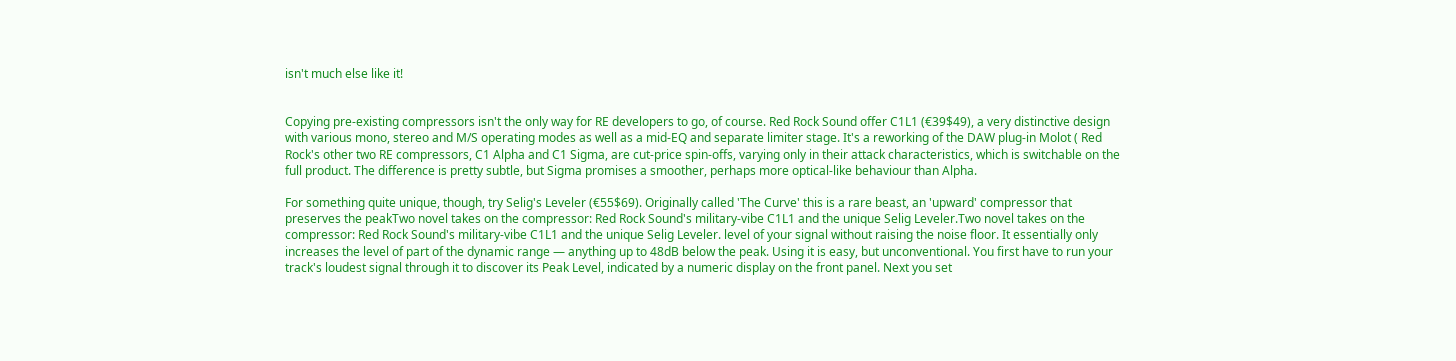isn't much else like it!


Copying pre‑existing compressors isn't the only way for RE developers to go, of course. Red Rock Sound offer C1L1 (€39$49), a very distinctive design with various mono, stereo and M/S operating modes as well as a mid-EQ and separate limiter stage. It's a reworking of the DAW plug‑in Molot ( Red Rock's other two RE compressors, C1 Alpha and C1 Sigma, are cut‑price spin‑offs, varying only in their attack characteristics, which is switchable on the full product. The difference is pretty subtle, but Sigma promises a smoother, perhaps more optical‑like behaviour than Alpha.

For something quite unique, though, try Selig's Leveler (€55$69). Originally called 'The Curve' this is a rare beast, an 'upward' compressor that preserves the peakTwo novel takes on the compressor: Red Rock Sound's military‑vibe C1L1 and the unique Selig Leveler.Two novel takes on the compressor: Red Rock Sound's military‑vibe C1L1 and the unique Selig Leveler. level of your signal without raising the noise floor. It essentially only increases the level of part of the dynamic range — anything up to 48dB below the peak. Using it is easy, but unconventional. You first have to run your track's loudest signal through it to discover its Peak Level, indicated by a numeric display on the front panel. Next you set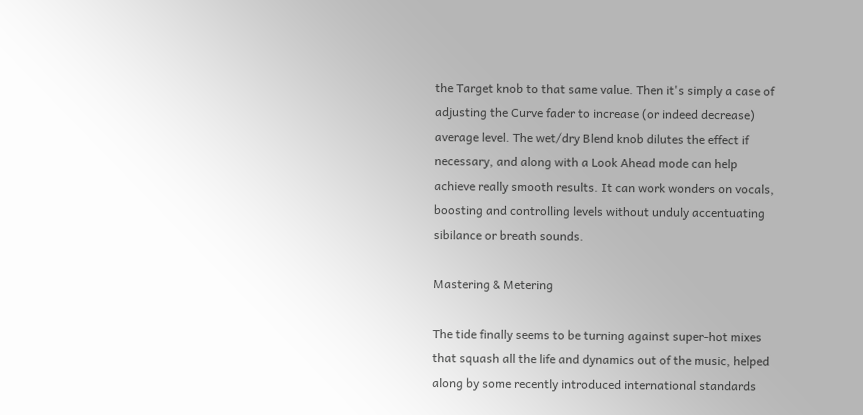the Target knob to that same value. Then it's simply a case of adjusting the Curve fader to increase (or indeed decrease) average level. The wet/dry Blend knob dilutes the effect if necessary, and along with a Look Ahead mode can help achieve really smooth results. It can work wonders on vocals, boosting and controlling levels without unduly accentuating sibilance or breath sounds.

Mastering & Metering

The tide finally seems to be turning against super‑hot mixes that squash all the life and dynamics out of the music, helped along by some recently introduced international standards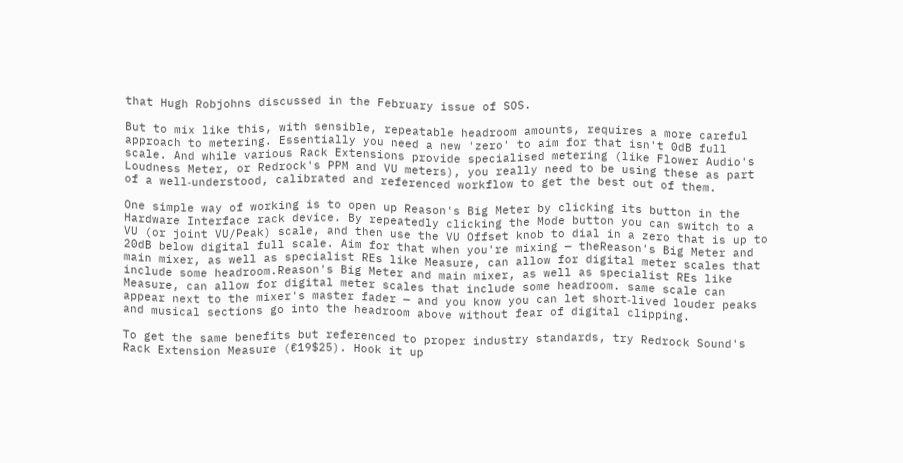that Hugh Robjohns discussed in the February issue of SOS.

But to mix like this, with sensible, repeatable headroom amounts, requires a more careful approach to metering. Essentially you need a new 'zero' to aim for that isn't 0dB full scale. And while various Rack Extensions provide specialised metering (like Flower Audio's Loudness Meter, or Redrock's PPM and VU meters), you really need to be using these as part of a well‑understood, calibrated and referenced workflow to get the best out of them.

One simple way of working is to open up Reason's Big Meter by clicking its button in the Hardware Interface rack device. By repeatedly clicking the Mode button you can switch to a VU (or joint VU/Peak) scale, and then use the VU Offset knob to dial in a zero that is up to 20dB below digital full scale. Aim for that when you're mixing — theReason's Big Meter and main mixer, as well as specialist REs like Measure, can allow for digital meter scales that include some headroom.Reason's Big Meter and main mixer, as well as specialist REs like Measure, can allow for digital meter scales that include some headroom. same scale can appear next to the mixer's master fader — and you know you can let short‑lived louder peaks and musical sections go into the headroom above without fear of digital clipping.

To get the same benefits but referenced to proper industry standards, try Redrock Sound's Rack Extension Measure (€19$25). Hook it up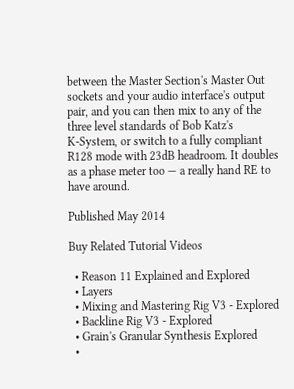between the Master Section's Master Out sockets and your audio interface's output pair, and you can then mix to any of the three level standards of Bob Katz's K‑System, or switch to a fully compliant R128 mode with 23dB headroom. It doubles as a phase meter too — a really hand RE to have around.

Published May 2014

Buy Related Tutorial Videos

  • Reason 11 Explained and Explored
  • Layers
  • Mixing and Mastering Rig V3 - Explored
  • Backline Rig V3 - Explored
  • Grain's Granular Synthesis Explored
  •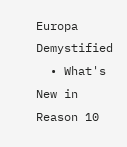Europa Demystified
  • What's New in Reason 10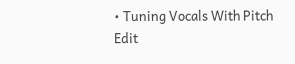• Tuning Vocals With Pitch Edit